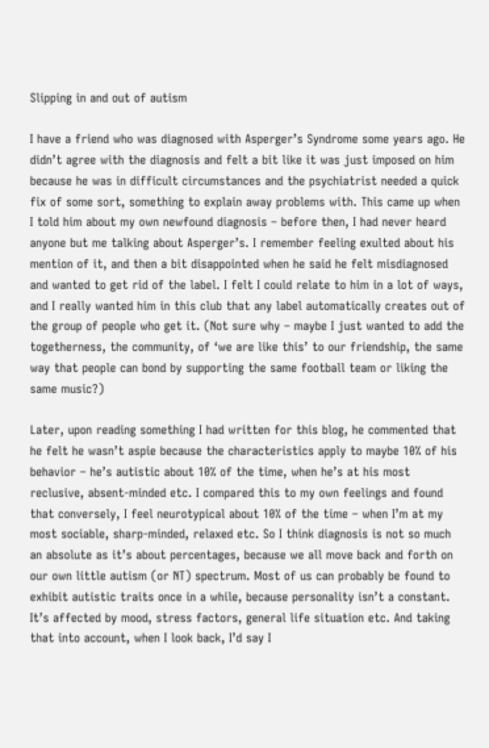Slipping in and out of autism

I have a friend who was diagnosed with Asperger’s Syndrome some years ago. He didn’t agree with the diagnosis and felt a bit like it was just imposed on him because he was in difficult circumstances and the psychiatrist needed a quick fix of some sort, something to explain away problems with. This came up when I told him about my own newfound diagnosis – before then, I had never heard anyone but me talking about Asperger’s. I remember feeling exulted about his mention of it, and then a bit disappointed when he said he felt misdiagnosed and wanted to get rid of the label. I felt I could relate to him in a lot of ways, and I really wanted him in this club that any label automatically creates out of the group of people who get it. (Not sure why – maybe I just wanted to add the togetherness, the community, of ‘we are like this’ to our friendship, the same way that people can bond by supporting the same football team or liking the same music?)

Later, upon reading something I had written for this blog, he commented that he felt he wasn’t aspie because the characteristics apply to maybe 10% of his behavior – he’s autistic about 10% of the time, when he’s at his most reclusive, absent-minded etc. I compared this to my own feelings and found that conversely, I feel neurotypical about 10% of the time – when I’m at my most sociable, sharp-minded, relaxed etc. So I think diagnosis is not so much an absolute as it’s about percentages, because we all move back and forth on our own little autism (or NT) spectrum. Most of us can probably be found to exhibit autistic traits once in a while, because personality isn’t a constant. It’s affected by mood, stress factors, general life situation etc. And taking that into account, when I look back, I’d say I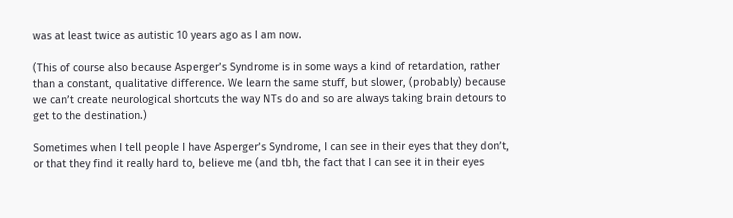was at least twice as autistic 10 years ago as I am now.

(This of course also because Asperger’s Syndrome is in some ways a kind of retardation, rather than a constant, qualitative difference. We learn the same stuff, but slower, (probably) because we can’t create neurological shortcuts the way NTs do and so are always taking brain detours to get to the destination.)

Sometimes when I tell people I have Asperger’s Syndrome, I can see in their eyes that they don’t, or that they find it really hard to, believe me (and tbh, the fact that I can see it in their eyes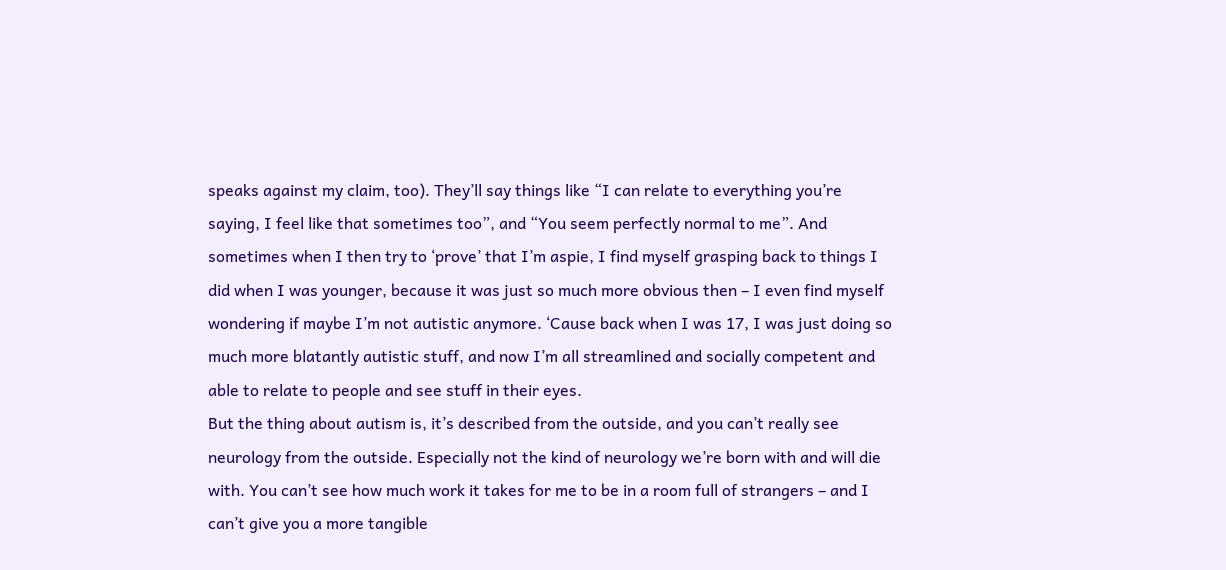speaks against my claim, too). They’ll say things like “I can relate to everything you’re saying, I feel like that sometimes too”, and “You seem perfectly normal to me”. And sometimes when I then try to ‘prove’ that I’m aspie, I find myself grasping back to things I did when I was younger, because it was just so much more obvious then – I even find myself wondering if maybe I’m not autistic anymore. ‘Cause back when I was 17, I was just doing so much more blatantly autistic stuff, and now I’m all streamlined and socially competent and able to relate to people and see stuff in their eyes.
But the thing about autism is, it’s described from the outside, and you can’t really see neurology from the outside. Especially not the kind of neurology we’re born with and will die with. You can’t see how much work it takes for me to be in a room full of strangers – and I can’t give you a more tangible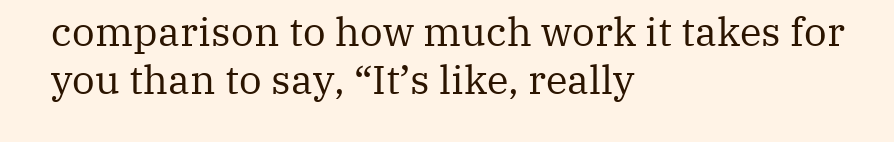comparison to how much work it takes for you than to say, “It’s like, really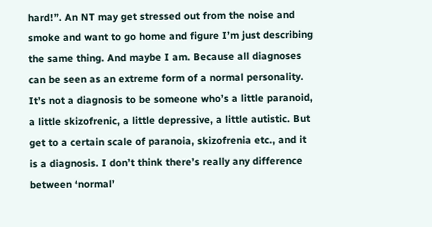hard!”. An NT may get stressed out from the noise and smoke and want to go home and figure I’m just describing the same thing. And maybe I am. Because all diagnoses can be seen as an extreme form of a normal personality. It’s not a diagnosis to be someone who’s a little paranoid, a little skizofrenic, a little depressive, a little autistic. But get to a certain scale of paranoia, skizofrenia etc., and it is a diagnosis. I don’t think there’s really any difference between ‘normal’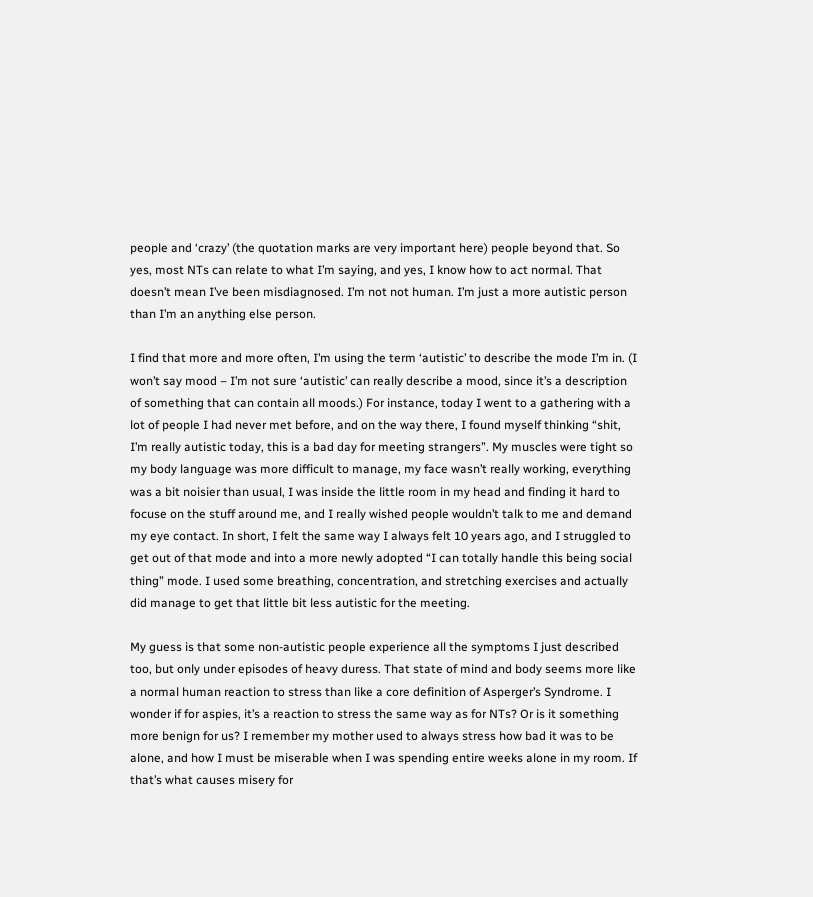people and ‘crazy’ (the quotation marks are very important here) people beyond that. So yes, most NTs can relate to what I’m saying, and yes, I know how to act normal. That doesn’t mean I’ve been misdiagnosed. I’m not not human. I’m just a more autistic person than I’m an anything else person.

I find that more and more often, I’m using the term ‘autistic’ to describe the mode I’m in. (I won’t say mood – I’m not sure ‘autistic’ can really describe a mood, since it’s a description of something that can contain all moods.) For instance, today I went to a gathering with a lot of people I had never met before, and on the way there, I found myself thinking “shit, I’m really autistic today, this is a bad day for meeting strangers”. My muscles were tight so my body language was more difficult to manage, my face wasn’t really working, everything was a bit noisier than usual, I was inside the little room in my head and finding it hard to focuse on the stuff around me, and I really wished people wouldn’t talk to me and demand my eye contact. In short, I felt the same way I always felt 10 years ago, and I struggled to get out of that mode and into a more newly adopted “I can totally handle this being social thing” mode. I used some breathing, concentration, and stretching exercises and actually did manage to get that little bit less autistic for the meeting.

My guess is that some non-autistic people experience all the symptoms I just described too, but only under episodes of heavy duress. That state of mind and body seems more like a normal human reaction to stress than like a core definition of Asperger’s Syndrome. I wonder if for aspies, it’s a reaction to stress the same way as for NTs? Or is it something more benign for us? I remember my mother used to always stress how bad it was to be alone, and how I must be miserable when I was spending entire weeks alone in my room. If that’s what causes misery for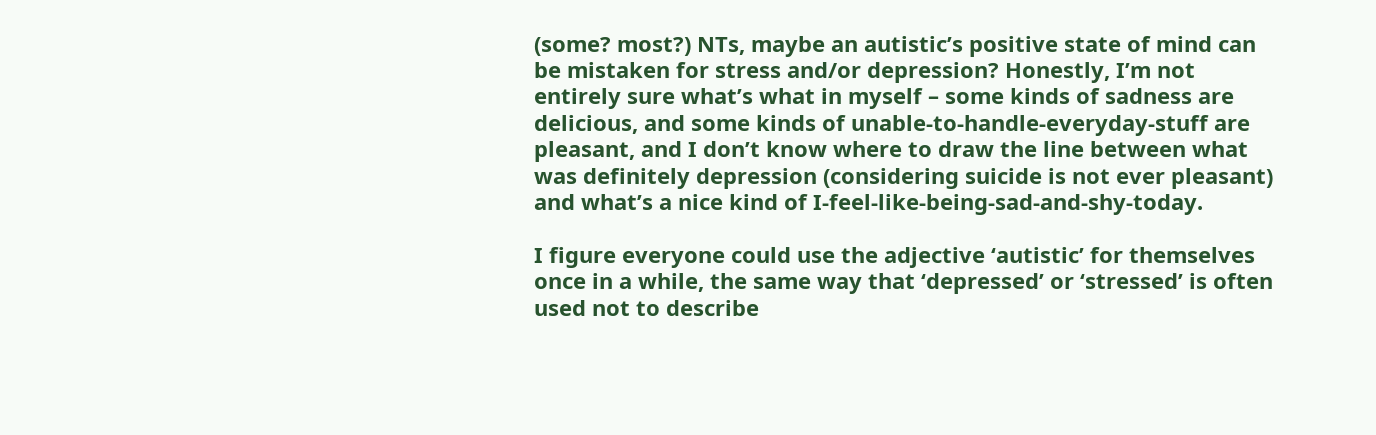(some? most?) NTs, maybe an autistic’s positive state of mind can be mistaken for stress and/or depression? Honestly, I’m not entirely sure what’s what in myself – some kinds of sadness are delicious, and some kinds of unable-to-handle-everyday-stuff are pleasant, and I don’t know where to draw the line between what was definitely depression (considering suicide is not ever pleasant) and what’s a nice kind of I-feel-like-being-sad-and-shy-today.

I figure everyone could use the adjective ‘autistic’ for themselves once in a while, the same way that ‘depressed’ or ‘stressed’ is often used not to describe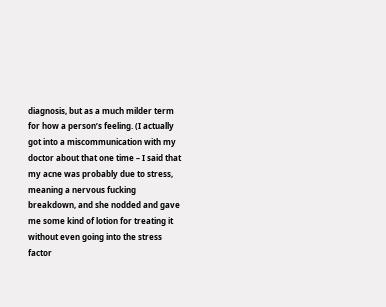diagnosis, but as a much milder term for how a person’s feeling. (I actually got into a miscommunication with my doctor about that one time – I said that my acne was probably due to stress, meaning a nervous fucking breakdown, and she nodded and gave me some kind of lotion for treating it without even going into the stress factor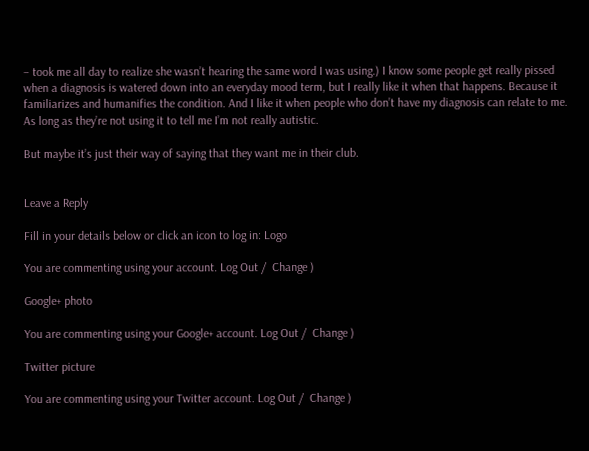– took me all day to realize she wasn’t hearing the same word I was using.) I know some people get really pissed when a diagnosis is watered down into an everyday mood term, but I really like it when that happens. Because it familiarizes and humanifies the condition. And I like it when people who don’t have my diagnosis can relate to me. As long as they’re not using it to tell me I’m not really autistic.

But maybe it’s just their way of saying that they want me in their club.


Leave a Reply

Fill in your details below or click an icon to log in: Logo

You are commenting using your account. Log Out /  Change )

Google+ photo

You are commenting using your Google+ account. Log Out /  Change )

Twitter picture

You are commenting using your Twitter account. Log Out /  Change )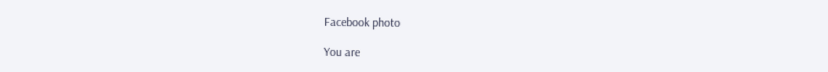Facebook photo

You are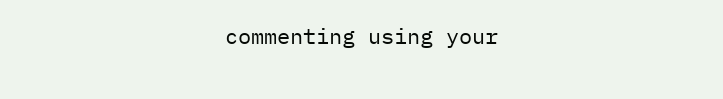commenting using your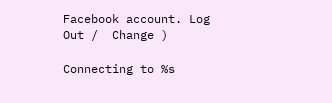Facebook account. Log Out /  Change )

Connecting to %s